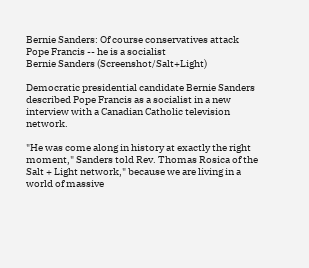Bernie Sanders: Of course conservatives attack Pope Francis -- he is a socialist
Bernie Sanders (Screenshot/Salt+Light)

Democratic presidential candidate Bernie Sanders described Pope Francis as a socialist in a new interview with a Canadian Catholic television network.

"He was come along in history at exactly the right moment," Sanders told Rev. Thomas Rosica of the Salt + Light network," because we are living in a world of massive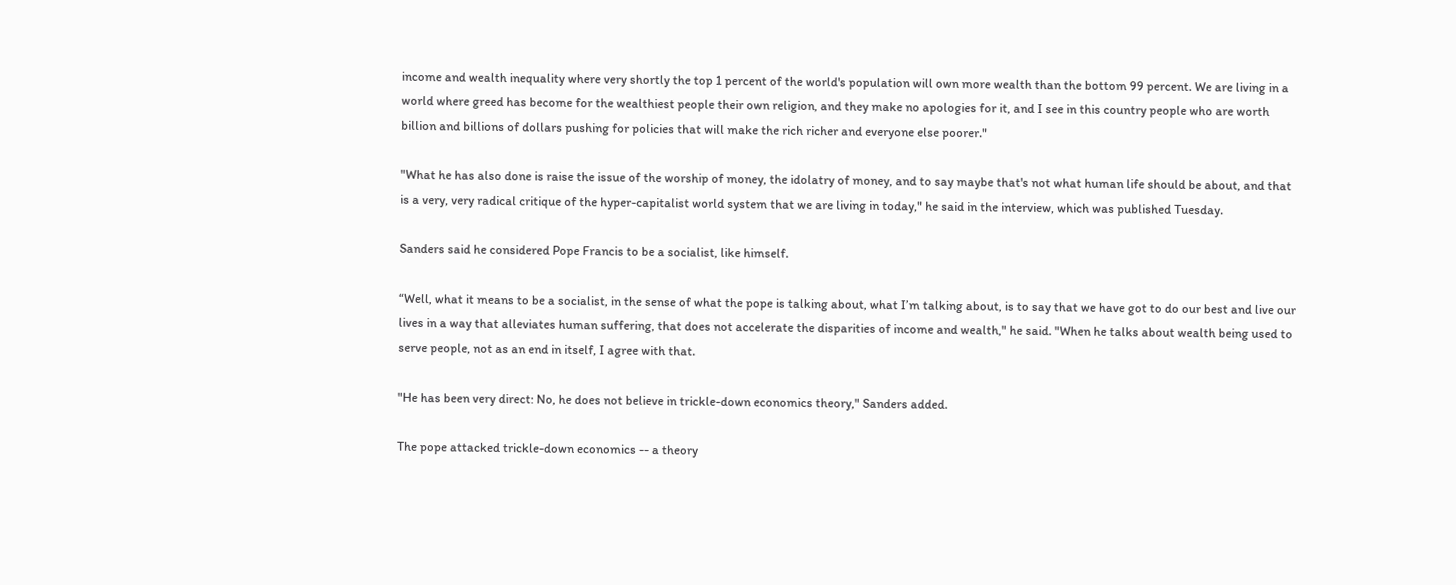income and wealth inequality where very shortly the top 1 percent of the world's population will own more wealth than the bottom 99 percent. We are living in a world where greed has become for the wealthiest people their own religion, and they make no apologies for it, and I see in this country people who are worth billion and billions of dollars pushing for policies that will make the rich richer and everyone else poorer."

"What he has also done is raise the issue of the worship of money, the idolatry of money, and to say maybe that's not what human life should be about, and that is a very, very radical critique of the hyper-capitalist world system that we are living in today," he said in the interview, which was published Tuesday.

Sanders said he considered Pope Francis to be a socialist, like himself.

“Well, what it means to be a socialist, in the sense of what the pope is talking about, what I’m talking about, is to say that we have got to do our best and live our lives in a way that alleviates human suffering, that does not accelerate the disparities of income and wealth," he said. "When he talks about wealth being used to serve people, not as an end in itself, I agree with that.

"He has been very direct: No, he does not believe in trickle-down economics theory," Sanders added.

The pope attacked trickle-down economics -- a theory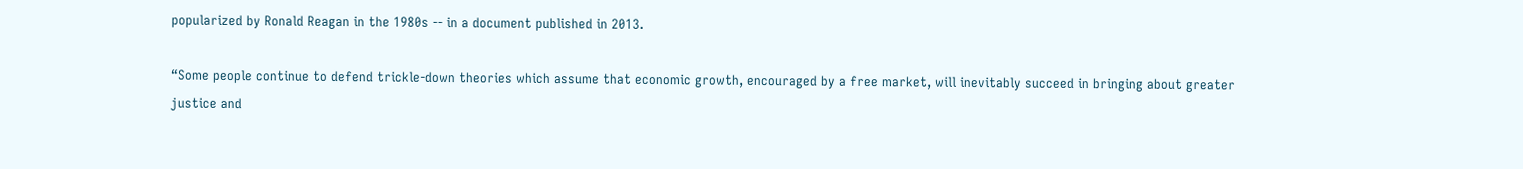popularized by Ronald Reagan in the 1980s -- in a document published in 2013.

“Some people continue to defend trickle-down theories which assume that economic growth, encouraged by a free market, will inevitably succeed in bringing about greater justice and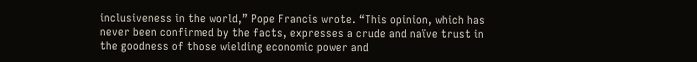inclusiveness in the world,” Pope Francis wrote. “This opinion, which has never been confirmed by the facts, expresses a crude and naïve trust in the goodness of those wielding economic power and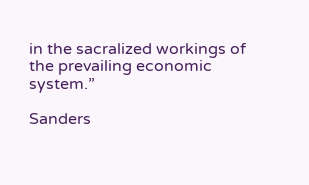in the sacralized workings of the prevailing economic system.”

Sanders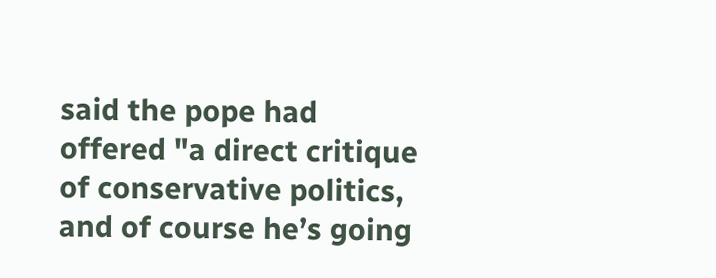said the pope had offered "a direct critique of conservative politics, and of course he’s going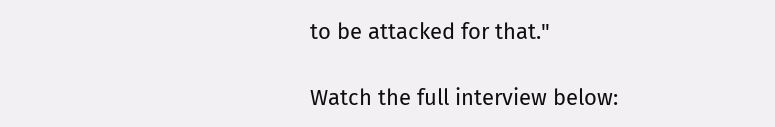to be attacked for that."

Watch the full interview below: